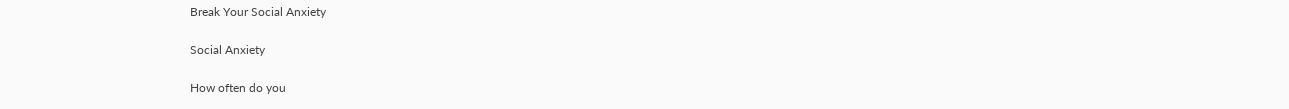Break Your Social Anxiety

Social Anxiety

How often do you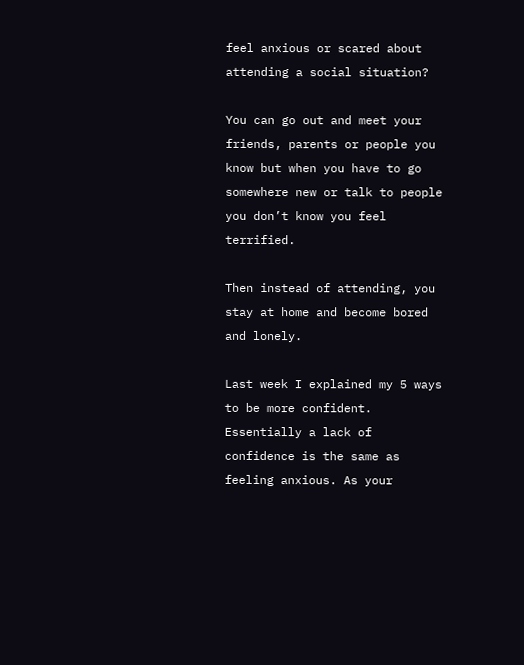feel anxious or scared about attending a social situation?

You can go out and meet your friends, parents or people you know but when you have to go somewhere new or talk to people you don’t know you feel terrified.

Then instead of attending, you stay at home and become bored and lonely.

Last week I explained my 5 ways to be more confident. Essentially a lack of confidence is the same as feeling anxious. As your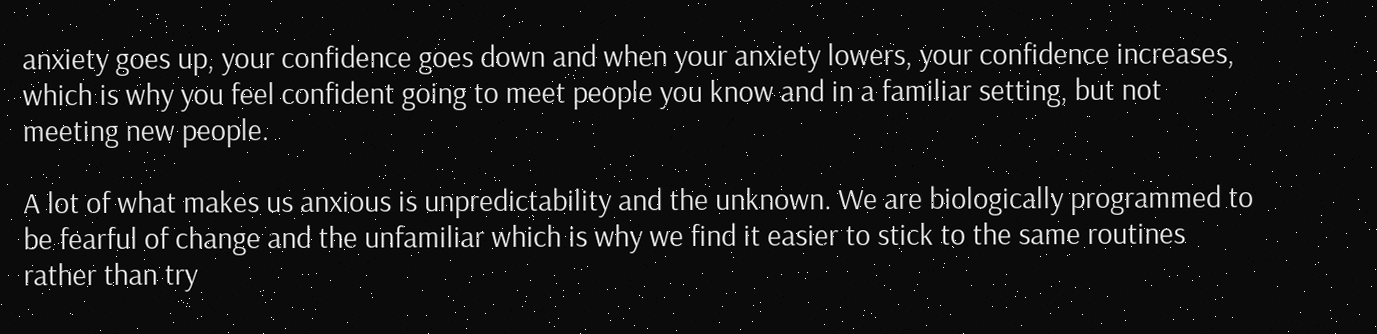anxiety goes up, your confidence goes down and when your anxiety lowers, your confidence increases, which is why you feel confident going to meet people you know and in a familiar setting, but not meeting new people.

A lot of what makes us anxious is unpredictability and the unknown. We are biologically programmed to be fearful of change and the unfamiliar which is why we find it easier to stick to the same routines rather than try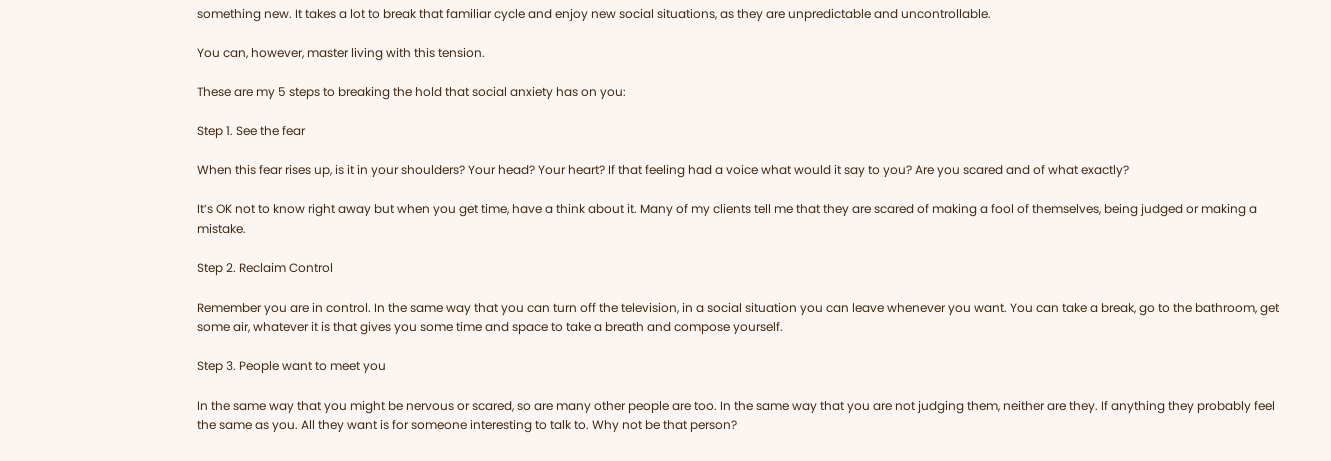something new. It takes a lot to break that familiar cycle and enjoy new social situations, as they are unpredictable and uncontrollable.

You can, however, master living with this tension.

These are my 5 steps to breaking the hold that social anxiety has on you:

Step 1. See the fear

When this fear rises up, is it in your shoulders? Your head? Your heart? If that feeling had a voice what would it say to you? Are you scared and of what exactly?

It’s OK not to know right away but when you get time, have a think about it. Many of my clients tell me that they are scared of making a fool of themselves, being judged or making a mistake.

Step 2. Reclaim Control

Remember you are in control. In the same way that you can turn off the television, in a social situation you can leave whenever you want. You can take a break, go to the bathroom, get some air, whatever it is that gives you some time and space to take a breath and compose yourself.

Step 3. People want to meet you

In the same way that you might be nervous or scared, so are many other people are too. In the same way that you are not judging them, neither are they. If anything they probably feel the same as you. All they want is for someone interesting to talk to. Why not be that person?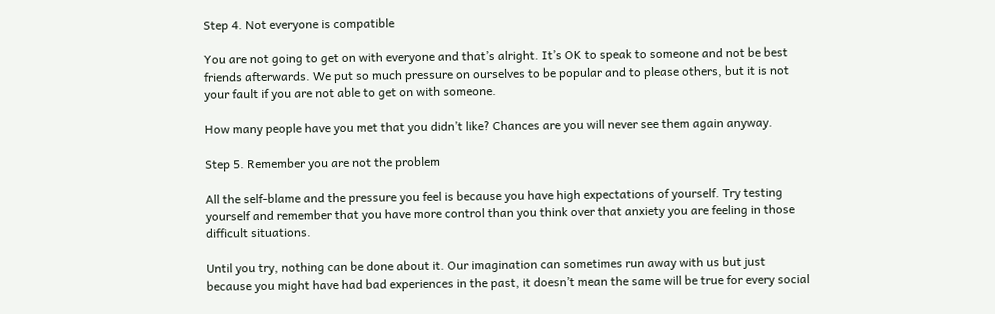Step 4. Not everyone is compatible

You are not going to get on with everyone and that’s alright. It’s OK to speak to someone and not be best friends afterwards. We put so much pressure on ourselves to be popular and to please others, but it is not your fault if you are not able to get on with someone.

How many people have you met that you didn’t like? Chances are you will never see them again anyway.

Step 5. Remember you are not the problem

All the self-blame and the pressure you feel is because you have high expectations of yourself. Try testing yourself and remember that you have more control than you think over that anxiety you are feeling in those difficult situations.

Until you try, nothing can be done about it. Our imagination can sometimes run away with us but just because you might have had bad experiences in the past, it doesn’t mean the same will be true for every social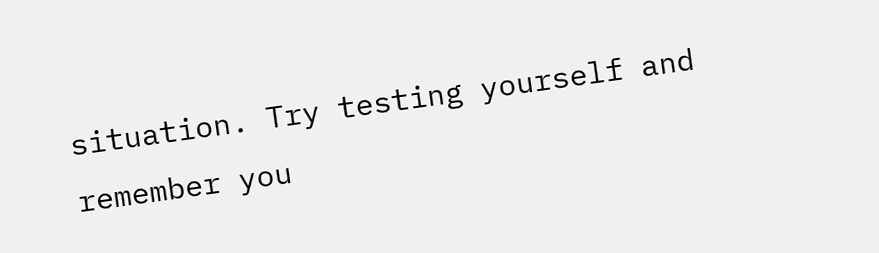situation. Try testing yourself and remember you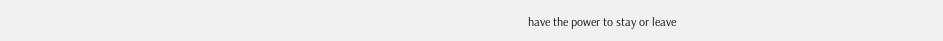have the power to stay or leave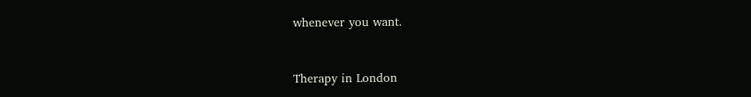whenever you want.


Therapy in London